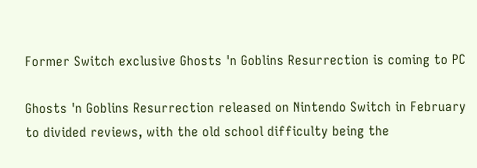Former Switch exclusive Ghosts 'n Goblins Resurrection is coming to PC

Ghosts 'n Goblins Resurrection released on Nintendo Switch in February to divided reviews, with the old school difficulty being the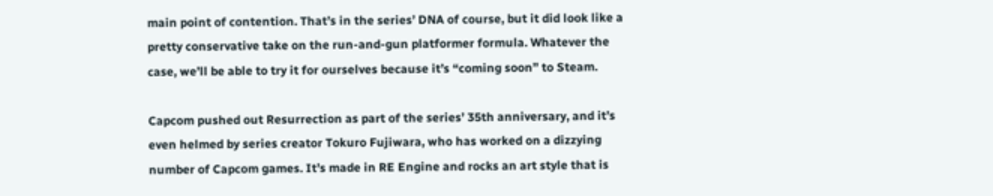main point of contention. That’s in the series’ DNA of course, but it did look like a pretty conservative take on the run-and-gun platformer formula. Whatever the case, we’ll be able to try it for ourselves because it’s “coming soon” to Steam.

Capcom pushed out Resurrection as part of the series’ 35th anniversary, and it’s even helmed by series creator Tokuro Fujiwara, who has worked on a dizzying number of Capcom games. It’s made in RE Engine and rocks an art style that is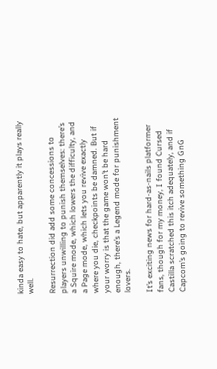kinda easy to hate, but apparently it plays really well.

Resurrection did add some concessions to players unwilling to punish themselves: there’s a Squire mode, which lowers the difficulty, and a Page mode, which lets you revive exactly where you die, checkpoints be damned. But if your worry is that the game won’t be hard enough, there’s a Legend mode for punishment lovers.

It’s exciting news for hard-as-nails platformer fans, though for my money, I found Cursed Castilla scratched this itch adequately, and if Capcom’s going to revive something GnG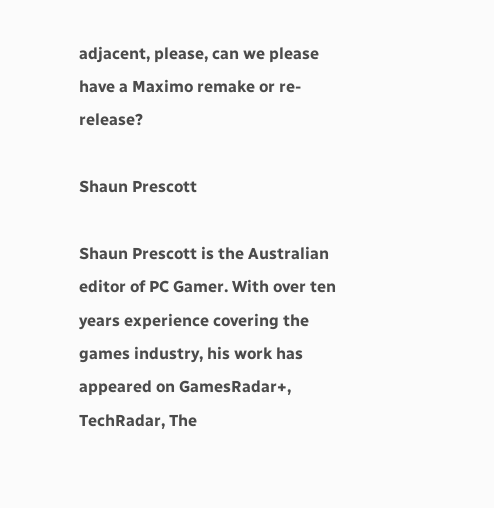adjacent, please, can we please have a Maximo remake or re-release?

Shaun Prescott

Shaun Prescott is the Australian editor of PC Gamer. With over ten years experience covering the games industry, his work has appeared on GamesRadar+, TechRadar, The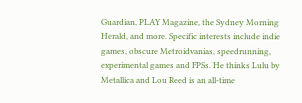Guardian, PLAY Magazine, the Sydney Morning Herald, and more. Specific interests include indie games, obscure Metroidvanias, speedrunning, experimental games and FPSs. He thinks Lulu by Metallica and Lou Reed is an all-time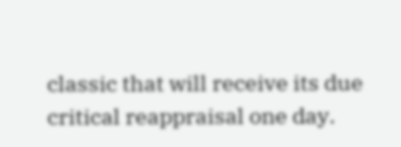classic that will receive its due critical reappraisal one day.